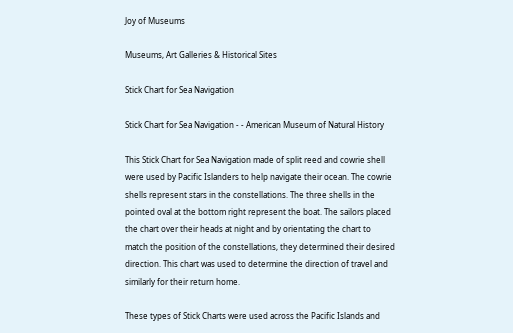Joy of Museums

Museums, Art Galleries & Historical Sites

Stick Chart for Sea Navigation

Stick Chart for Sea Navigation - - American Museum of Natural History

This Stick Chart for Sea Navigation made of split reed and cowrie shell were used by Pacific Islanders to help navigate their ocean. The cowrie shells represent stars in the constellations. The three shells in the pointed oval at the bottom right represent the boat. The sailors placed the chart over their heads at night and by orientating the chart to match the position of the constellations, they determined their desired direction. This chart was used to determine the direction of travel and similarly for their return home.

These types of Stick Charts were used across the Pacific Islands and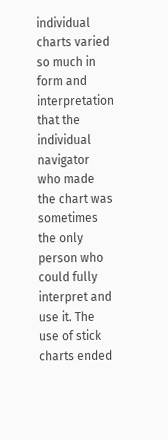individual charts varied so much in form and interpretation that the individual navigator who made the chart was sometimes the only person who could fully interpret and use it. The use of stick charts ended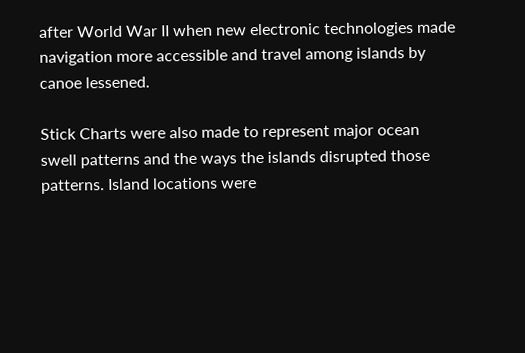after World War II when new electronic technologies made navigation more accessible and travel among islands by canoe lessened.

Stick Charts were also made to represent major ocean swell patterns and the ways the islands disrupted those patterns. Island locations were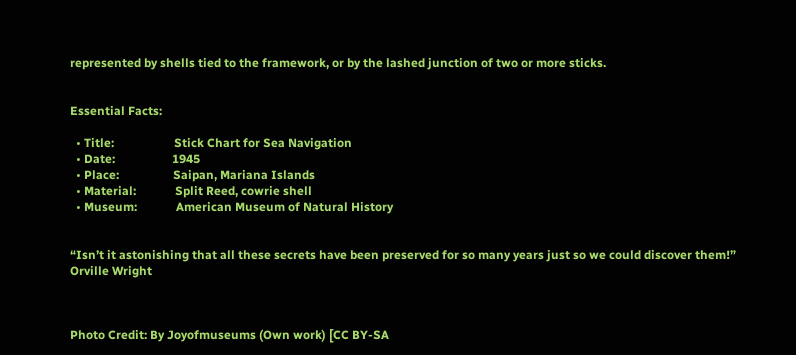represented by shells tied to the framework, or by the lashed junction of two or more sticks.


Essential Facts:

  • Title:                    Stick Chart for Sea Navigation
  • Date:                   1945
  • Place:                  Saipan, Mariana Islands
  • Material:             Split Reed, cowrie shell
  • Museum:             American Museum of Natural History


“Isn’t it astonishing that all these secrets have been preserved for so many years just so we could discover them!” Orville Wright



Photo Credit: By Joyofmuseums (Own work) [CC BY-SA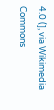4.0 (], via Wikimedia Commons